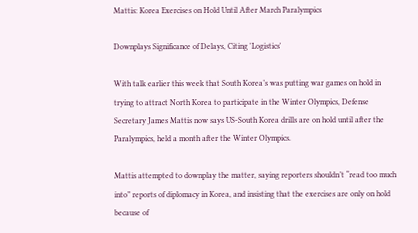Mattis: Korea Exercises on Hold Until After March Paralympics

Downplays Significance of Delays, Citing 'Logistics'

With talk earlier this week that South Korea’s was putting war games on hold in trying to attract North Korea to participate in the Winter Olympics, Defense Secretary James Mattis now says US-South Korea drills are on hold until after the Paralympics, held a month after the Winter Olympics.

Mattis attempted to downplay the matter, saying reporters shouldn’t “read too much into” reports of diplomacy in Korea, and insisting that the exercises are only on hold because of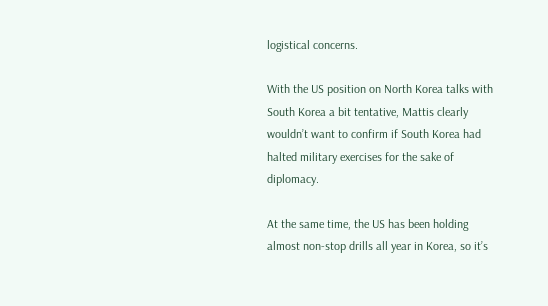logistical concerns.

With the US position on North Korea talks with South Korea a bit tentative, Mattis clearly wouldn’t want to confirm if South Korea had halted military exercises for the sake of diplomacy.

At the same time, the US has been holding almost non-stop drills all year in Korea, so it’s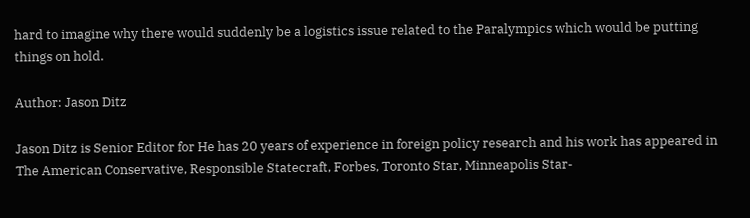hard to imagine why there would suddenly be a logistics issue related to the Paralympics which would be putting things on hold.

Author: Jason Ditz

Jason Ditz is Senior Editor for He has 20 years of experience in foreign policy research and his work has appeared in The American Conservative, Responsible Statecraft, Forbes, Toronto Star, Minneapolis Star-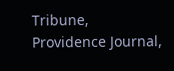Tribune, Providence Journal,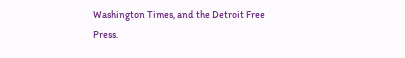Washington Times, and the Detroit Free Press.